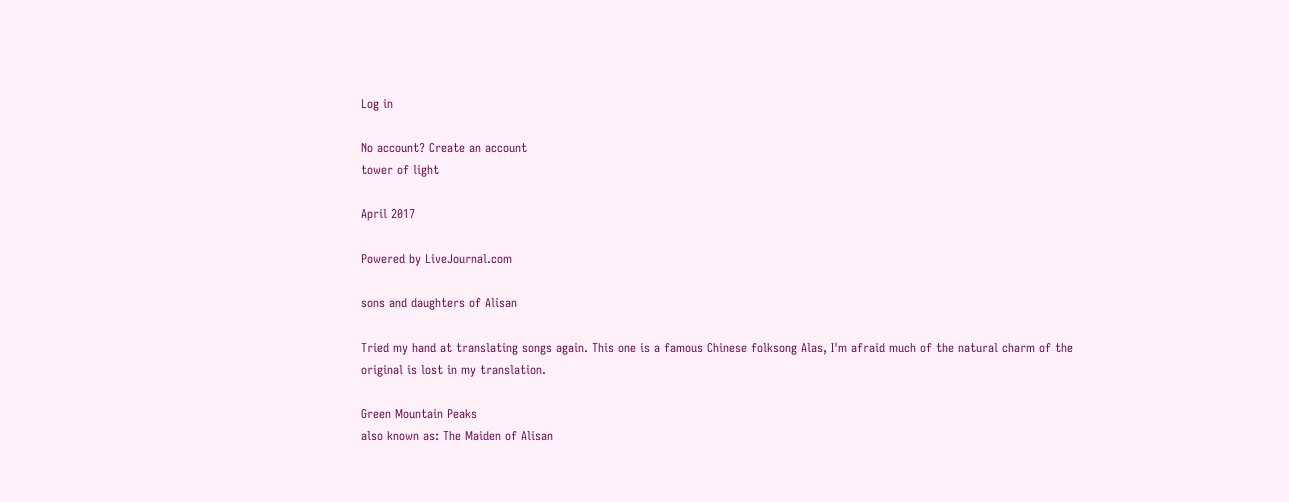Log in

No account? Create an account
tower of light

April 2017

Powered by LiveJournal.com

sons and daughters of Alisan

Tried my hand at translating songs again. This one is a famous Chinese folksong Alas, I'm afraid much of the natural charm of the original is lost in my translation.

Green Mountain Peaks
also known as: The Maiden of Alisan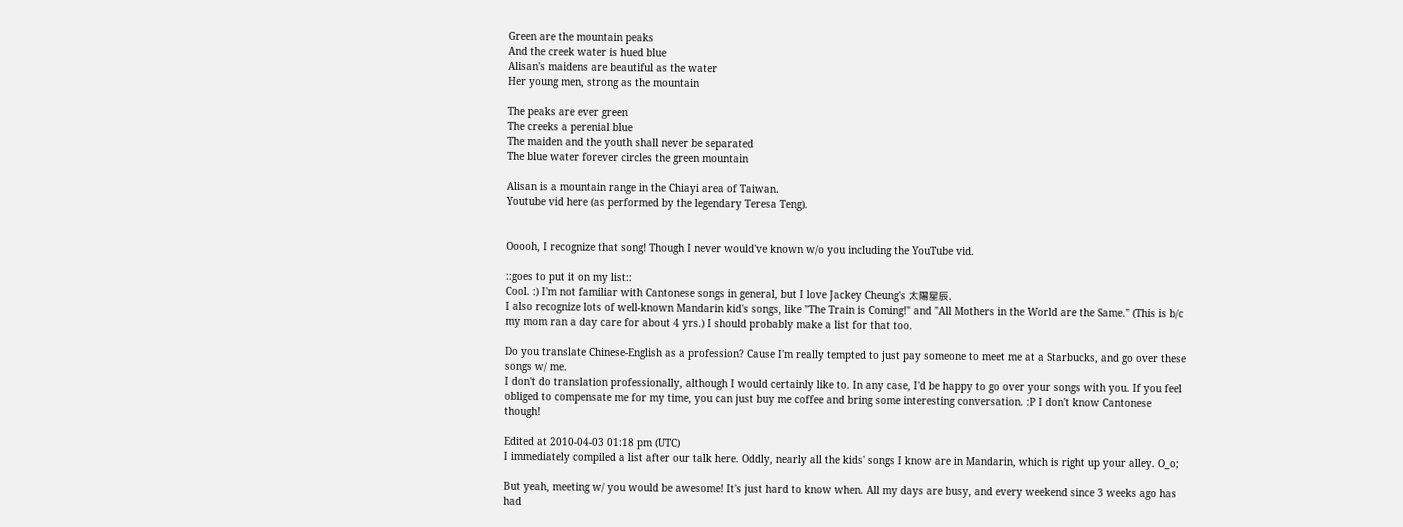Green are the mountain peaks
And the creek water is hued blue
Alisan's maidens are beautiful as the water
Her young men, strong as the mountain

The peaks are ever green
The creeks a perenial blue
The maiden and the youth shall never be separated
The blue water forever circles the green mountain

Alisan is a mountain range in the Chiayi area of Taiwan.
Youtube vid here (as performed by the legendary Teresa Teng).


Ooooh, I recognize that song! Though I never would've known w/o you including the YouTube vid.

::goes to put it on my list::
Cool. :) I'm not familiar with Cantonese songs in general, but I love Jackey Cheung's 太陽星辰.
I also recognize lots of well-known Mandarin kid's songs, like "The Train is Coming!" and "All Mothers in the World are the Same." (This is b/c my mom ran a day care for about 4 yrs.) I should probably make a list for that too.

Do you translate Chinese-English as a profession? Cause I'm really tempted to just pay someone to meet me at a Starbucks, and go over these songs w/ me.
I don't do translation professionally, although I would certainly like to. In any case, I'd be happy to go over your songs with you. If you feel obliged to compensate me for my time, you can just buy me coffee and bring some interesting conversation. :P I don't know Cantonese though!

Edited at 2010-04-03 01:18 pm (UTC)
I immediately compiled a list after our talk here. Oddly, nearly all the kids' songs I know are in Mandarin, which is right up your alley. O_o;

But yeah, meeting w/ you would be awesome! It's just hard to know when. All my days are busy, and every weekend since 3 weeks ago has had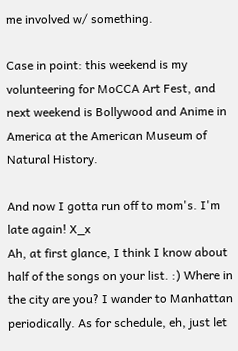me involved w/ something.

Case in point: this weekend is my volunteering for MoCCA Art Fest, and next weekend is Bollywood and Anime in America at the American Museum of Natural History.

And now I gotta run off to mom's. I'm late again! X_x
Ah, at first glance, I think I know about half of the songs on your list. :) Where in the city are you? I wander to Manhattan periodically. As for schedule, eh, just let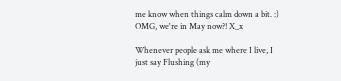me know when things calm down a bit. :)
OMG, we're in May now?! X_x

Whenever people ask me where I live, I just say Flushing (my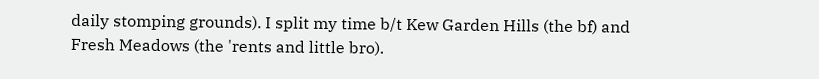daily stomping grounds). I split my time b/t Kew Garden Hills (the bf) and Fresh Meadows (the 'rents and little bro).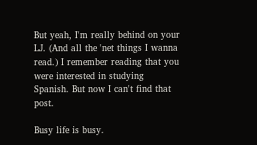But yeah, I'm really behind on your LJ. (And all the 'net things I wanna read.) I remember reading that you were interested in studying Spanish. But now I can't find that post.

Busy life is busy.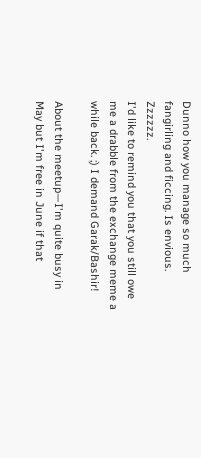Dunno how you manage so much fangirling and ficcing. Is envious. Zzzzzz.
I'd like to remind you that you still owe me a drabble from the exchange meme a while back. ;) I demand Garak/Bashir!

About the meetup—I'm quite busy in May but I'm free in June if that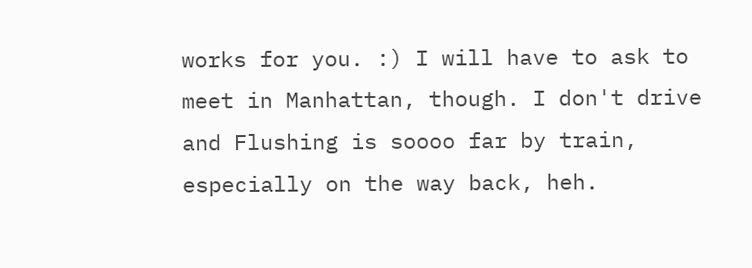works for you. :) I will have to ask to meet in Manhattan, though. I don't drive and Flushing is soooo far by train, especially on the way back, heh.